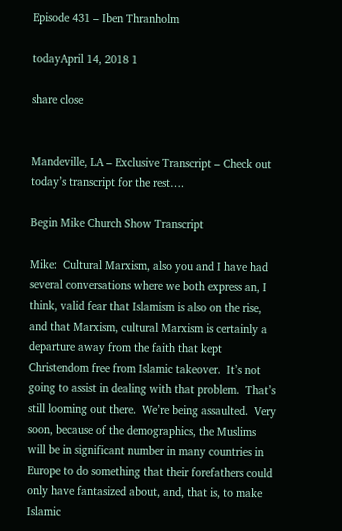Episode 431 – Iben Thranholm

todayApril 14, 2018 1

share close


Mandeville, LA – Exclusive Transcript – Check out today’s transcript for the rest….

Begin Mike Church Show Transcript

Mike:  Cultural Marxism, also you and I have had several conversations where we both express an, I think, valid fear that Islamism is also on the rise, and that Marxism, cultural Marxism is certainly a departure away from the faith that kept Christendom free from Islamic takeover.  It’s not going to assist in dealing with that problem.  That’s still looming out there.  We’re being assaulted.  Very soon, because of the demographics, the Muslims will be in significant number in many countries in Europe to do something that their forefathers could only have fantasized about, and, that is, to make Islamic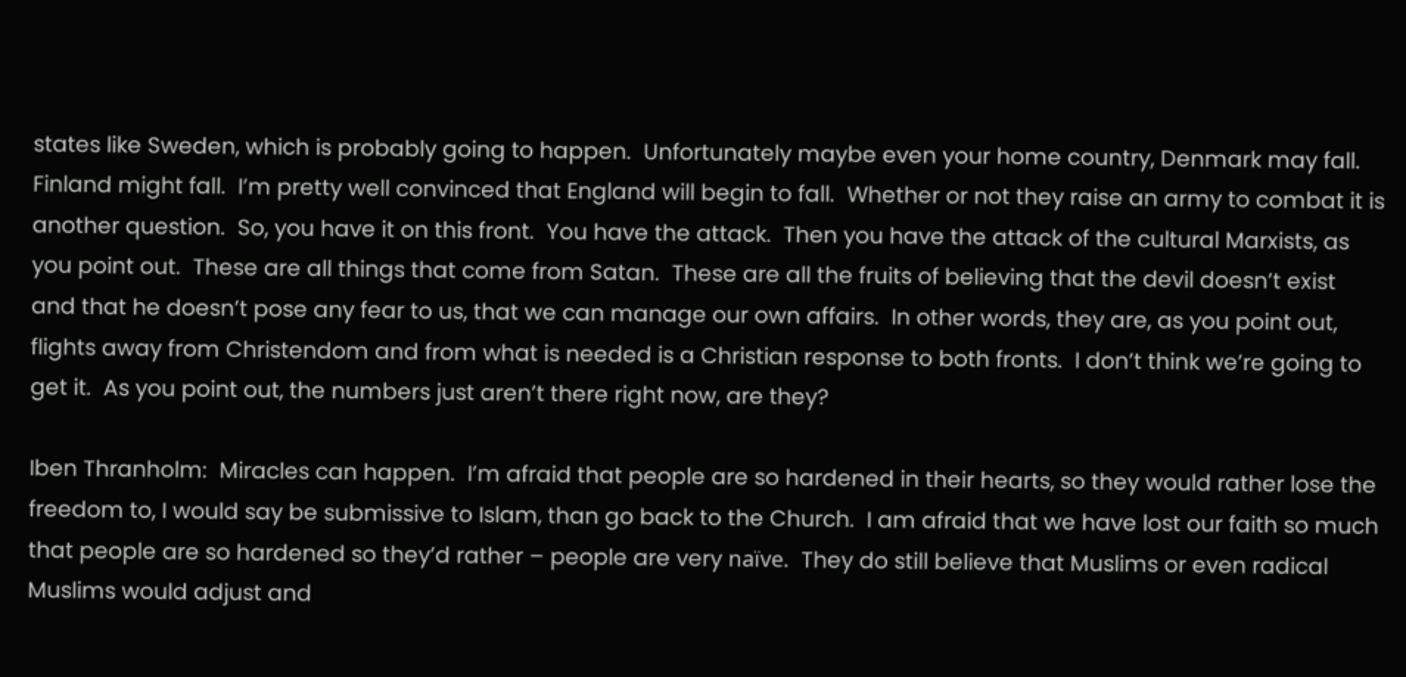states like Sweden, which is probably going to happen.  Unfortunately maybe even your home country, Denmark may fall.  Finland might fall.  I’m pretty well convinced that England will begin to fall.  Whether or not they raise an army to combat it is another question.  So, you have it on this front.  You have the attack.  Then you have the attack of the cultural Marxists, as you point out.  These are all things that come from Satan.  These are all the fruits of believing that the devil doesn’t exist and that he doesn’t pose any fear to us, that we can manage our own affairs.  In other words, they are, as you point out, flights away from Christendom and from what is needed is a Christian response to both fronts.  I don’t think we’re going to get it.  As you point out, the numbers just aren’t there right now, are they?

Iben Thranholm:  Miracles can happen.  I’m afraid that people are so hardened in their hearts, so they would rather lose the freedom to, I would say be submissive to Islam, than go back to the Church.  I am afraid that we have lost our faith so much that people are so hardened so they’d rather – people are very naïve.  They do still believe that Muslims or even radical Muslims would adjust and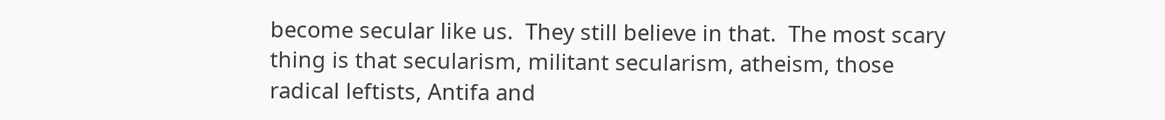become secular like us.  They still believe in that.  The most scary thing is that secularism, militant secularism, atheism, those radical leftists, Antifa and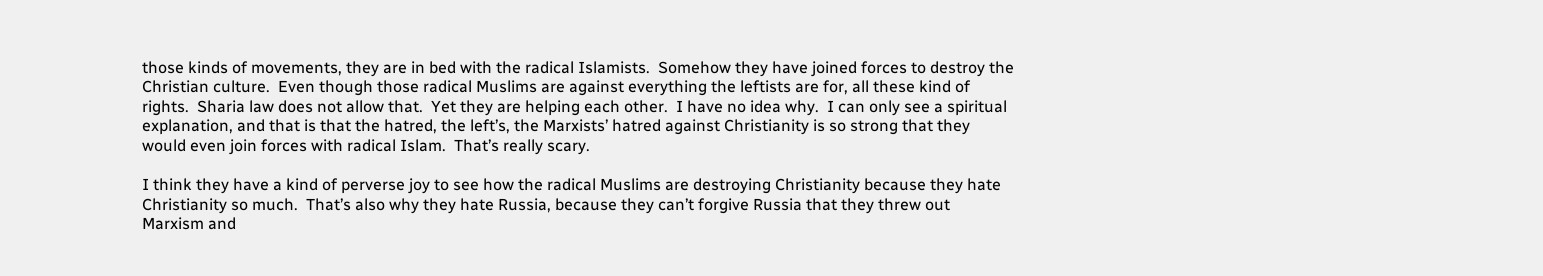those kinds of movements, they are in bed with the radical Islamists.  Somehow they have joined forces to destroy the Christian culture.  Even though those radical Muslims are against everything the leftists are for, all these kind of rights.  Sharia law does not allow that.  Yet they are helping each other.  I have no idea why.  I can only see a spiritual explanation, and that is that the hatred, the left’s, the Marxists’ hatred against Christianity is so strong that they would even join forces with radical Islam.  That’s really scary.

I think they have a kind of perverse joy to see how the radical Muslims are destroying Christianity because they hate Christianity so much.  That’s also why they hate Russia, because they can’t forgive Russia that they threw out Marxism and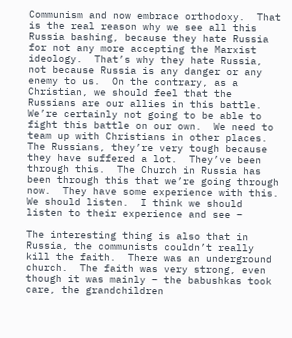Communism and now embrace orthodoxy.  That is the real reason why we see all this Russia bashing, because they hate Russia for not any more accepting the Marxist ideology.  That’s why they hate Russia, not because Russia is any danger or any enemy to us.  On the contrary, as a Christian, we should feel that the Russians are our allies in this battle.  We’re certainly not going to be able to fight this battle on our own.  We need to team up with Christians in other places.  The Russians, they’re very tough because they have suffered a lot.  They’ve been through this.  The Church in Russia has been through this that we’re going through now.  They have some experience with this.  We should listen.  I think we should listen to their experience and see –

The interesting thing is also that in Russia, the communists couldn’t really kill the faith.  There was an underground church.  The faith was very strong, even though it was mainly – the babushkas took care, the grandchildren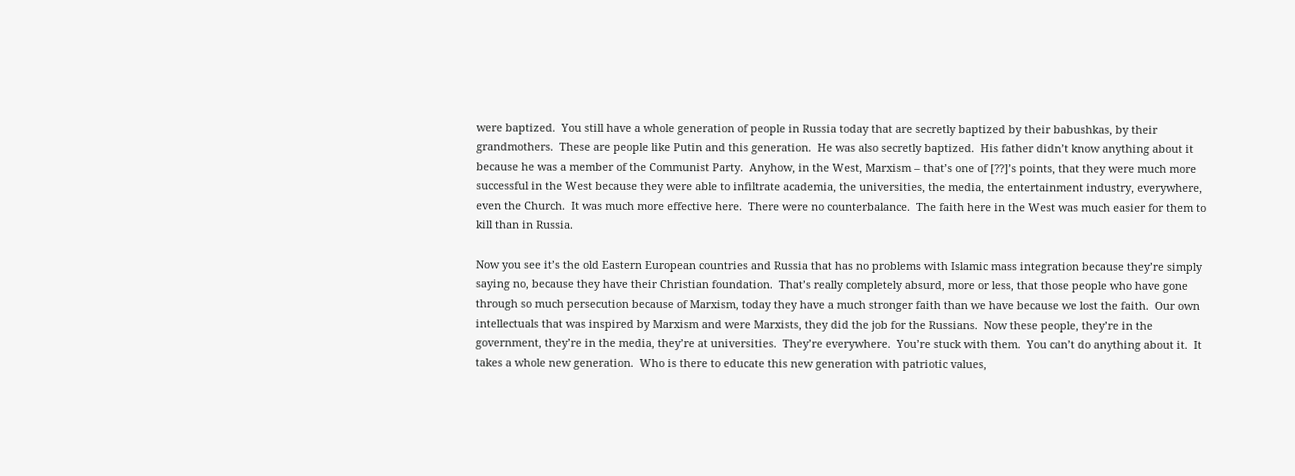were baptized.  You still have a whole generation of people in Russia today that are secretly baptized by their babushkas, by their grandmothers.  These are people like Putin and this generation.  He was also secretly baptized.  His father didn’t know anything about it because he was a member of the Communist Party.  Anyhow, in the West, Marxism – that’s one of [??]’s points, that they were much more successful in the West because they were able to infiltrate academia, the universities, the media, the entertainment industry, everywhere, even the Church.  It was much more effective here.  There were no counterbalance.  The faith here in the West was much easier for them to kill than in Russia.

Now you see it’s the old Eastern European countries and Russia that has no problems with Islamic mass integration because they’re simply saying no, because they have their Christian foundation.  That’s really completely absurd, more or less, that those people who have gone through so much persecution because of Marxism, today they have a much stronger faith than we have because we lost the faith.  Our own intellectuals that was inspired by Marxism and were Marxists, they did the job for the Russians.  Now these people, they’re in the government, they’re in the media, they’re at universities.  They’re everywhere.  You’re stuck with them.  You can’t do anything about it.  It takes a whole new generation.  Who is there to educate this new generation with patriotic values,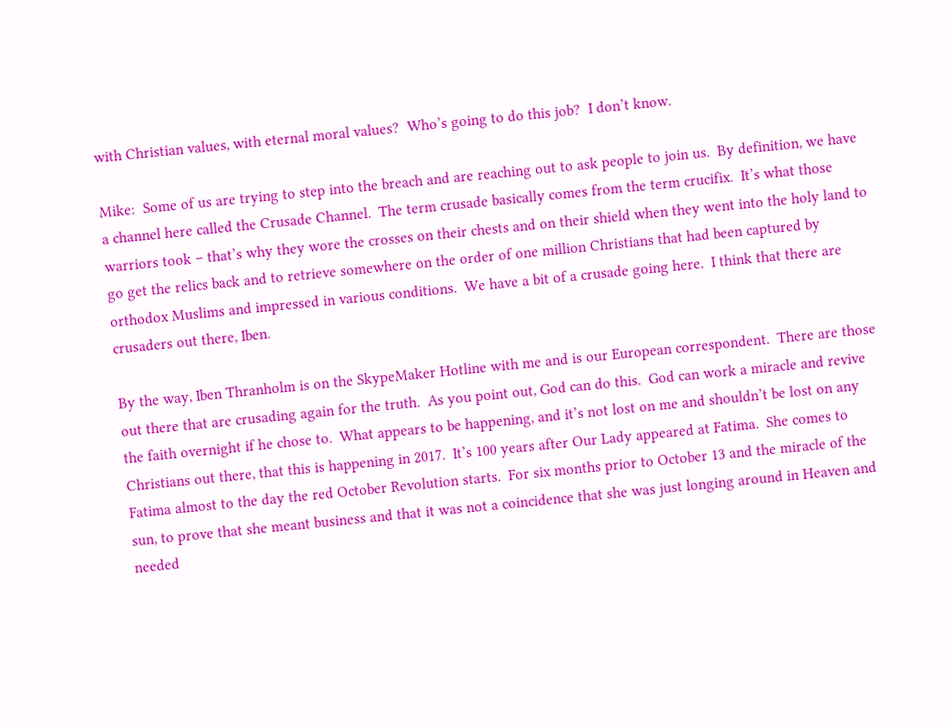with Christian values, with eternal moral values?  Who’s going to do this job?  I don’t know.

Mike:  Some of us are trying to step into the breach and are reaching out to ask people to join us.  By definition, we have a channel here called the Crusade Channel.  The term crusade basically comes from the term crucifix.  It’s what those warriors took – that’s why they wore the crosses on their chests and on their shield when they went into the holy land to go get the relics back and to retrieve somewhere on the order of one million Christians that had been captured by orthodox Muslims and impressed in various conditions.  We have a bit of a crusade going here.  I think that there are crusaders out there, Iben.

By the way, Iben Thranholm is on the SkypeMaker Hotline with me and is our European correspondent.  There are those out there that are crusading again for the truth.  As you point out, God can do this.  God can work a miracle and revive the faith overnight if he chose to.  What appears to be happening, and it’s not lost on me and shouldn’t be lost on any Christians out there, that this is happening in 2017.  It’s 100 years after Our Lady appeared at Fatima.  She comes to Fatima almost to the day the red October Revolution starts.  For six months prior to October 13 and the miracle of the sun, to prove that she meant business and that it was not a coincidence that she was just longing around in Heaven and needed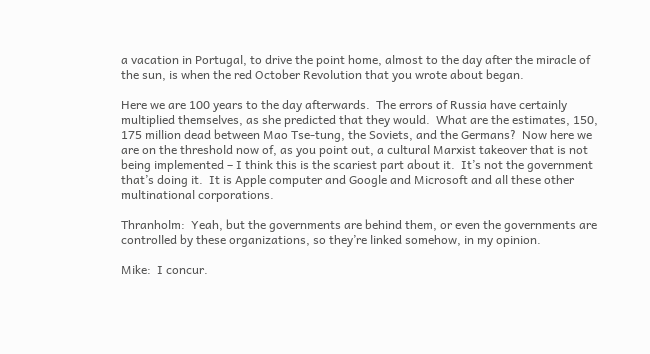a vacation in Portugal, to drive the point home, almost to the day after the miracle of the sun, is when the red October Revolution that you wrote about began.

Here we are 100 years to the day afterwards.  The errors of Russia have certainly multiplied themselves, as she predicted that they would.  What are the estimates, 150, 175 million dead between Mao Tse-tung, the Soviets, and the Germans?  Now here we are on the threshold now of, as you point out, a cultural Marxist takeover that is not being implemented – I think this is the scariest part about it.  It’s not the government that’s doing it.  It is Apple computer and Google and Microsoft and all these other multinational corporations.

Thranholm:  Yeah, but the governments are behind them, or even the governments are controlled by these organizations, so they’re linked somehow, in my opinion.

Mike:  I concur.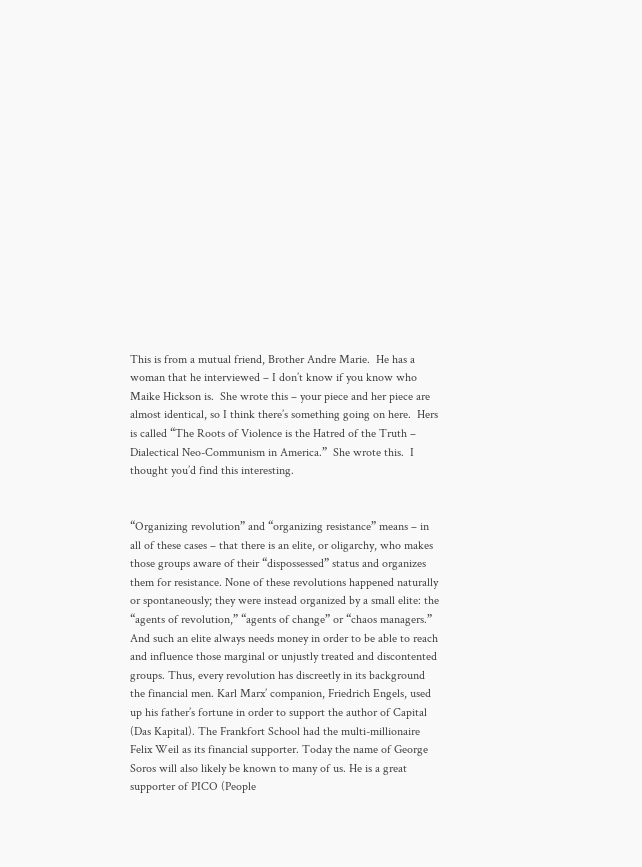This is from a mutual friend, Brother Andre Marie.  He has a woman that he interviewed – I don’t know if you know who Maike Hickson is.  She wrote this – your piece and her piece are almost identical, so I think there’s something going on here.  Hers is called “The Roots of Violence is the Hatred of the Truth – Dialectical Neo-Communism in America.”  She wrote this.  I thought you’d find this interesting.


“Organizing revolution” and “organizing resistance” means – in all of these cases – that there is an elite, or oligarchy, who makes those groups aware of their “dispossessed” status and organizes them for resistance. None of these revolutions happened naturally or spontaneously; they were instead organized by a small elite: the “agents of revolution,” “agents of change” or “chaos managers.” And such an elite always needs money in order to be able to reach and influence those marginal or unjustly treated and discontented groups. Thus, every revolution has discreetly in its background the financial men. Karl Marx’ companion, Friedrich Engels, used up his father’s fortune in order to support the author of Capital (Das Kapital). The Frankfort School had the multi-millionaire Felix Weil as its financial supporter. Today the name of George Soros will also likely be known to many of us. He is a great supporter of PICO (People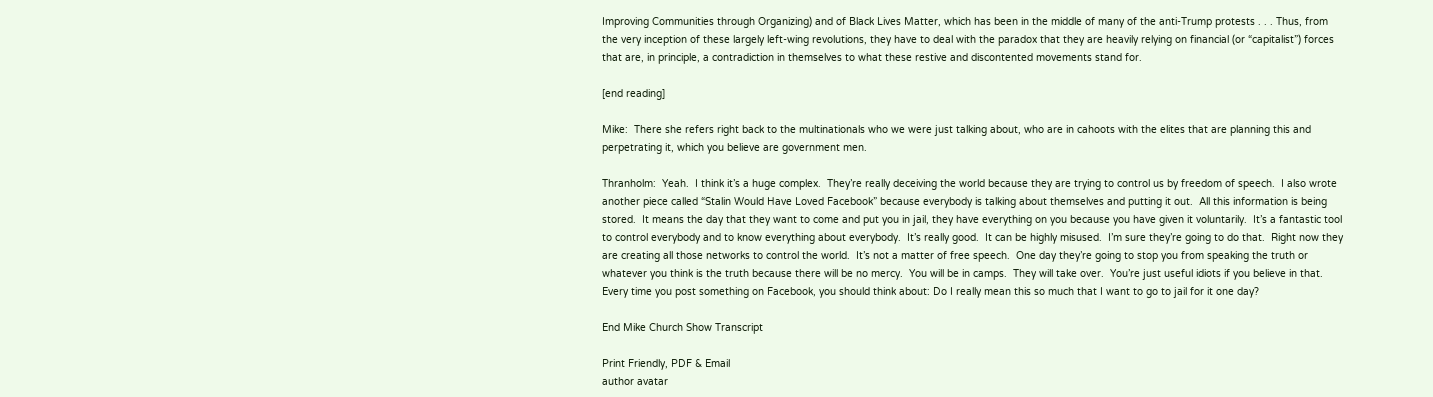Improving Communities through Organizing) and of Black Lives Matter, which has been in the middle of many of the anti-Trump protests . . . Thus, from the very inception of these largely left-wing revolutions, they have to deal with the paradox that they are heavily relying on financial (or “capitalist”) forces that are, in principle, a contradiction in themselves to what these restive and discontented movements stand for.

[end reading]

Mike:  There she refers right back to the multinationals who we were just talking about, who are in cahoots with the elites that are planning this and perpetrating it, which you believe are government men.

Thranholm:  Yeah.  I think it’s a huge complex.  They’re really deceiving the world because they are trying to control us by freedom of speech.  I also wrote another piece called “Stalin Would Have Loved Facebook” because everybody is talking about themselves and putting it out.  All this information is being stored.  It means the day that they want to come and put you in jail, they have everything on you because you have given it voluntarily.  It’s a fantastic tool to control everybody and to know everything about everybody.  It’s really good.  It can be highly misused.  I’m sure they’re going to do that.  Right now they are creating all those networks to control the world.  It’s not a matter of free speech.  One day they’re going to stop you from speaking the truth or whatever you think is the truth because there will be no mercy.  You will be in camps.  They will take over.  You’re just useful idiots if you believe in that.  Every time you post something on Facebook, you should think about: Do I really mean this so much that I want to go to jail for it one day?

End Mike Church Show Transcript

Print Friendly, PDF & Email
author avatar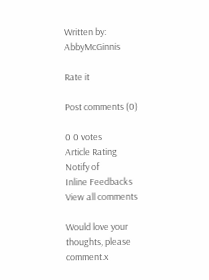Written by: AbbyMcGinnis

Rate it

Post comments (0)

0 0 votes
Article Rating
Notify of
Inline Feedbacks
View all comments

Would love your thoughts, please comment.x